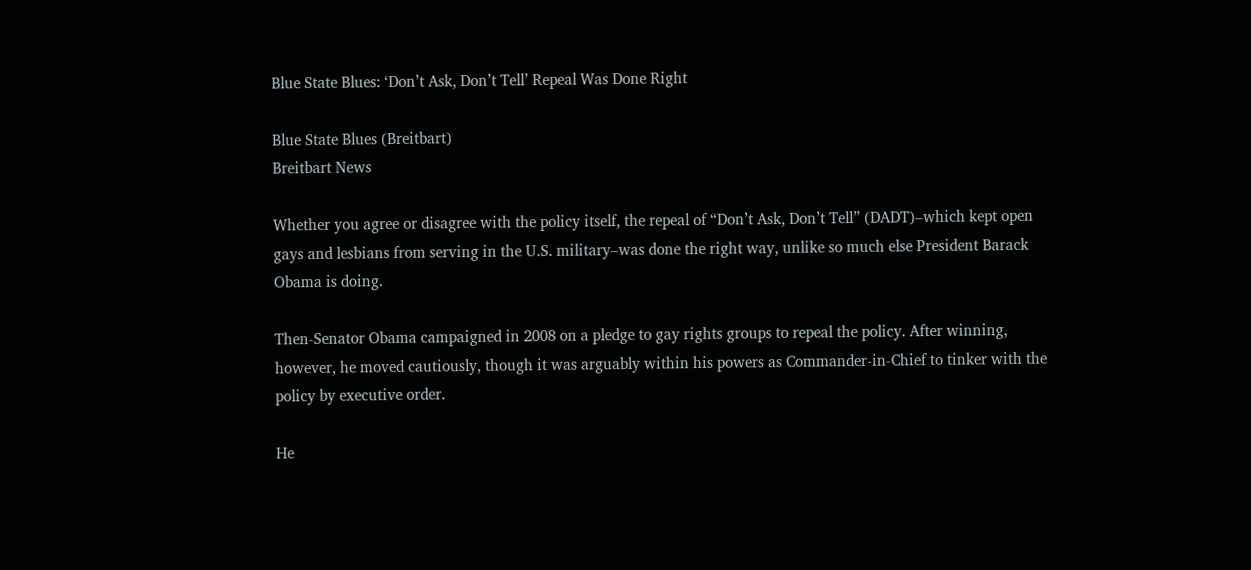Blue State Blues: ‘Don’t Ask, Don’t Tell’ Repeal Was Done Right

Blue State Blues (Breitbart)
Breitbart News

Whether you agree or disagree with the policy itself, the repeal of “Don’t Ask, Don’t Tell” (DADT)–which kept open gays and lesbians from serving in the U.S. military–was done the right way, unlike so much else President Barack Obama is doing.

Then-Senator Obama campaigned in 2008 on a pledge to gay rights groups to repeal the policy. After winning, however, he moved cautiously, though it was arguably within his powers as Commander-in-Chief to tinker with the policy by executive order.

He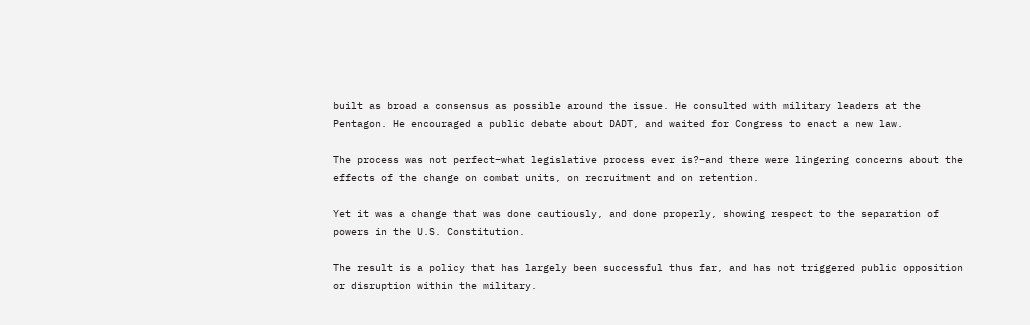built as broad a consensus as possible around the issue. He consulted with military leaders at the Pentagon. He encouraged a public debate about DADT, and waited for Congress to enact a new law.

The process was not perfect–what legislative process ever is?–and there were lingering concerns about the effects of the change on combat units, on recruitment and on retention.

Yet it was a change that was done cautiously, and done properly, showing respect to the separation of powers in the U.S. Constitution.

The result is a policy that has largely been successful thus far, and has not triggered public opposition or disruption within the military.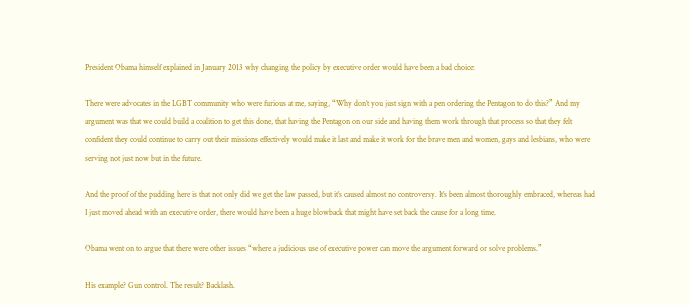President Obama himself explained in January 2013 why changing the policy by executive order would have been a bad choice:

There were advocates in the LGBT community who were furious at me, saying, “Why don’t you just sign with a pen ordering the Pentagon to do this?” And my argument was that we could build a coalition to get this done, that having the Pentagon on our side and having them work through that process so that they felt confident they could continue to carry out their missions effectively would make it last and make it work for the brave men and women, gays and lesbians, who were serving not just now but in the future.

And the proof of the pudding here is that not only did we get the law passed, but it’s caused almost no controversy. It’s been almost thoroughly embraced, whereas had I just moved ahead with an executive order, there would have been a huge blowback that might have set back the cause for a long time.

Obama went on to argue that there were other issues “where a judicious use of executive power can move the argument forward or solve problems.”

His example? Gun control. The result? Backlash.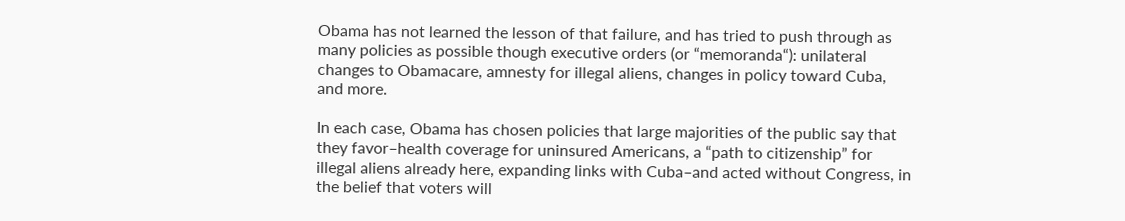Obama has not learned the lesson of that failure, and has tried to push through as many policies as possible though executive orders (or “memoranda“): unilateral changes to Obamacare, amnesty for illegal aliens, changes in policy toward Cuba, and more.

In each case, Obama has chosen policies that large majorities of the public say that they favor–health coverage for uninsured Americans, a “path to citizenship” for illegal aliens already here, expanding links with Cuba–and acted without Congress, in the belief that voters will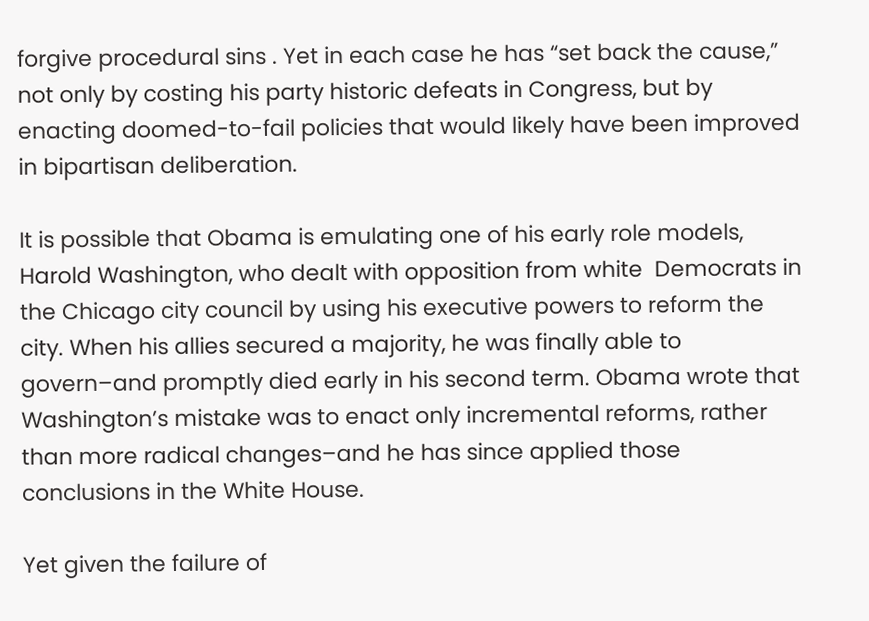forgive procedural sins . Yet in each case he has “set back the cause,” not only by costing his party historic defeats in Congress, but by enacting doomed-to-fail policies that would likely have been improved in bipartisan deliberation.

It is possible that Obama is emulating one of his early role models, Harold Washington, who dealt with opposition from white  Democrats in the Chicago city council by using his executive powers to reform the city. When his allies secured a majority, he was finally able to govern–and promptly died early in his second term. Obama wrote that Washington’s mistake was to enact only incremental reforms, rather than more radical changes–and he has since applied those conclusions in the White House.

Yet given the failure of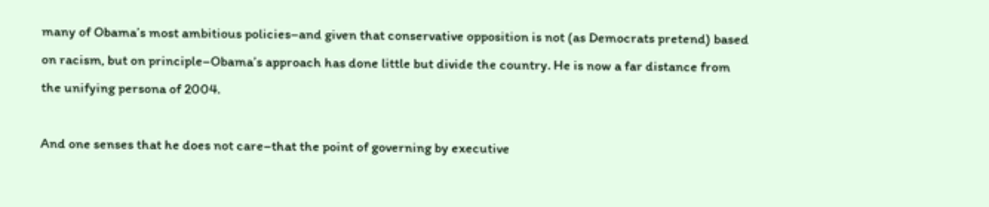many of Obama’s most ambitious policies–and given that conservative opposition is not (as Democrats pretend) based on racism, but on principle–Obama’s approach has done little but divide the country. He is now a far distance from the unifying persona of 2004.

And one senses that he does not care–that the point of governing by executive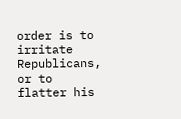order is to irritate Republicans, or to flatter his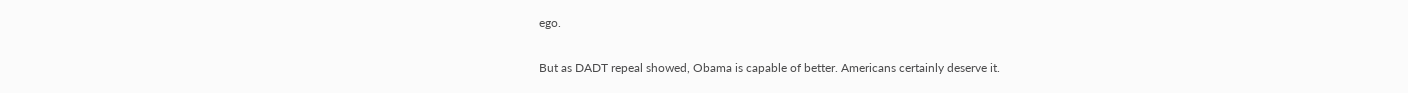ego.

But as DADT repeal showed, Obama is capable of better. Americans certainly deserve it.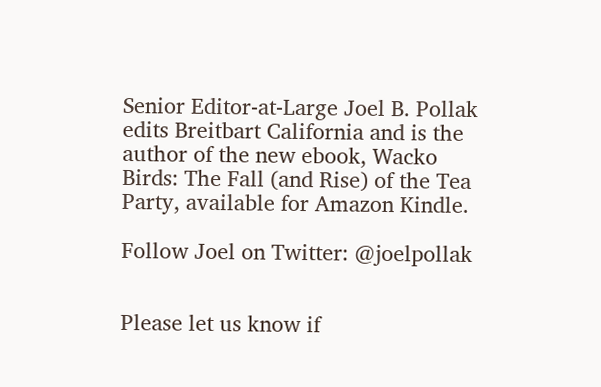Senior Editor-at-Large Joel B. Pollak edits Breitbart California and is the author of the new ebook, Wacko Birds: The Fall (and Rise) of the Tea Party, available for Amazon Kindle.

Follow Joel on Twitter: @joelpollak


Please let us know if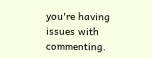you're having issues with commenting.